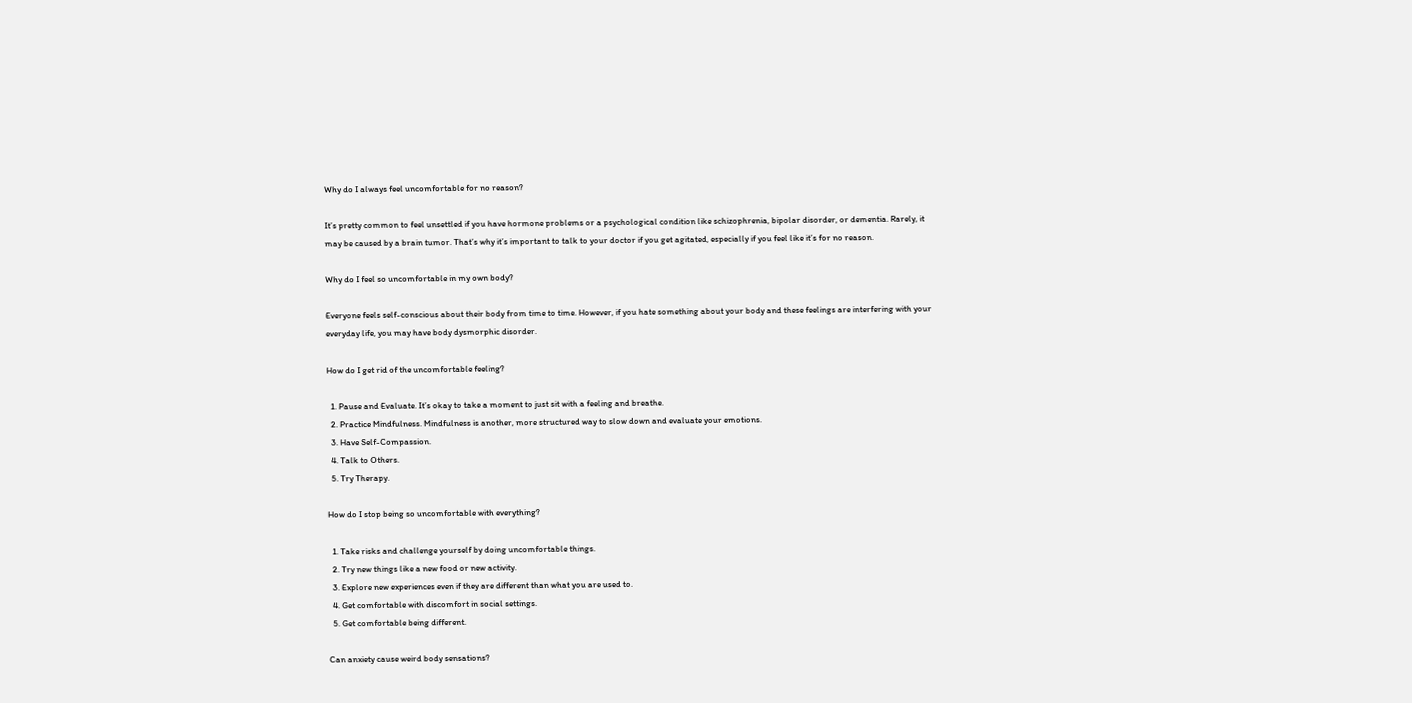Why do I always feel uncomfortable for no reason?

It’s pretty common to feel unsettled if you have hormone problems or a psychological condition like schizophrenia, bipolar disorder, or dementia. Rarely, it may be caused by a brain tumor. That’s why it’s important to talk to your doctor if you get agitated, especially if you feel like it’s for no reason.

Why do I feel so uncomfortable in my own body?

Everyone feels self-conscious about their body from time to time. However, if you hate something about your body and these feelings are interfering with your everyday life, you may have body dysmorphic disorder.

How do I get rid of the uncomfortable feeling?

  1. Pause and Evaluate. It’s okay to take a moment to just sit with a feeling and breathe.
  2. Practice Mindfulness. Mindfulness is another, more structured way to slow down and evaluate your emotions.
  3. Have Self-Compassion.
  4. Talk to Others.
  5. Try Therapy.

How do I stop being so uncomfortable with everything?

  1. Take risks and challenge yourself by doing uncomfortable things.
  2. Try new things like a new food or new activity.
  3. Explore new experiences even if they are different than what you are used to.
  4. Get comfortable with discomfort in social settings.
  5. Get comfortable being different.

Can anxiety cause weird body sensations?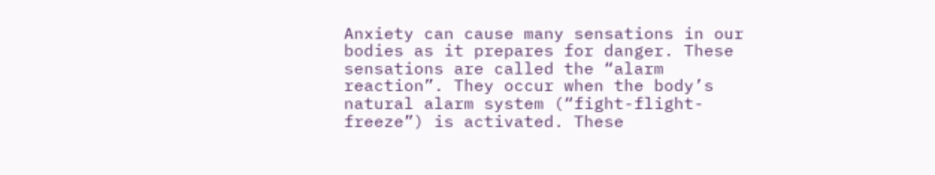Anxiety can cause many sensations in our bodies as it prepares for danger. These sensations are called the “alarm reaction”. They occur when the body’s natural alarm system (“fight-flight-freeze”) is activated. These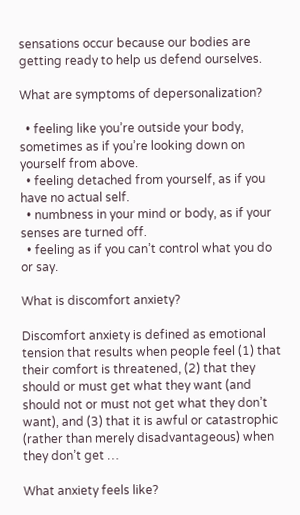sensations occur because our bodies are getting ready to help us defend ourselves.

What are symptoms of depersonalization?

  • feeling like you’re outside your body, sometimes as if you’re looking down on yourself from above.
  • feeling detached from yourself, as if you have no actual self.
  • numbness in your mind or body, as if your senses are turned off.
  • feeling as if you can’t control what you do or say.

What is discomfort anxiety?

Discomfort anxiety is defined as emotional tension that results when people feel (1) that their comfort is threatened, (2) that they should or must get what they want (and should not or must not get what they don’t want), and (3) that it is awful or catastrophic (rather than merely disadvantageous) when they don’t get …

What anxiety feels like?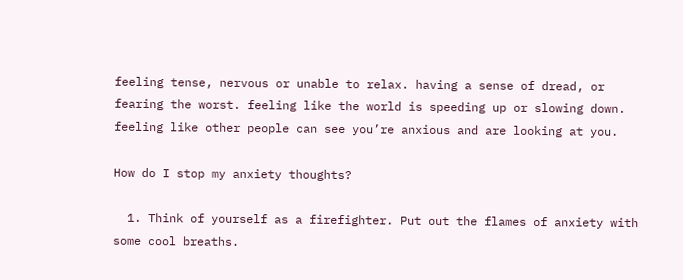feeling tense, nervous or unable to relax. having a sense of dread, or fearing the worst. feeling like the world is speeding up or slowing down. feeling like other people can see you’re anxious and are looking at you.

How do I stop my anxiety thoughts?

  1. Think of yourself as a firefighter. Put out the flames of anxiety with some cool breaths.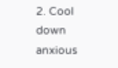2. Cool down anxious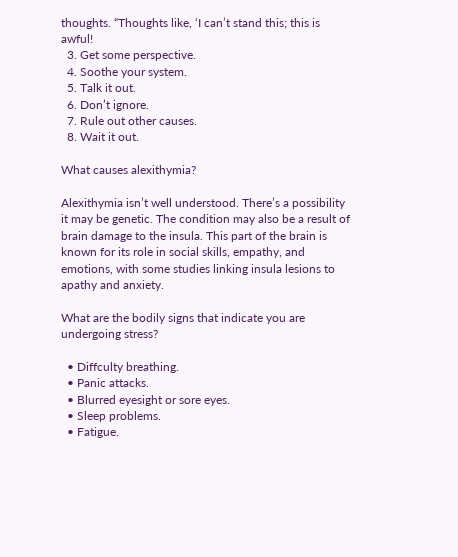thoughts. “Thoughts like, ‘I can’t stand this; this is awful!
  3. Get some perspective.
  4. Soothe your system.
  5. Talk it out.
  6. Don’t ignore.
  7. Rule out other causes.
  8. Wait it out.

What causes alexithymia?

Alexithymia isn’t well understood. There’s a possibility it may be genetic. The condition may also be a result of brain damage to the insula. This part of the brain is known for its role in social skills, empathy, and emotions, with some studies linking insula lesions to apathy and anxiety.

What are the bodily signs that indicate you are undergoing stress?

  • Diffculty breathing.
  • Panic attacks.
  • Blurred eyesight or sore eyes.
  • Sleep problems.
  • Fatigue.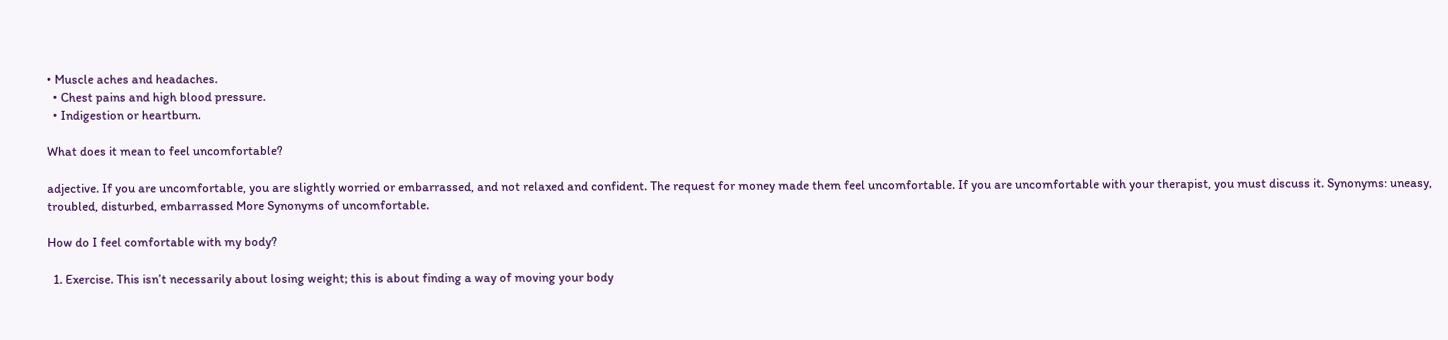• Muscle aches and headaches.
  • Chest pains and high blood pressure.
  • Indigestion or heartburn.

What does it mean to feel uncomfortable?

adjective. If you are uncomfortable, you are slightly worried or embarrassed, and not relaxed and confident. The request for money made them feel uncomfortable. If you are uncomfortable with your therapist, you must discuss it. Synonyms: uneasy, troubled, disturbed, embarrassed More Synonyms of uncomfortable.

How do I feel comfortable with my body?

  1. Exercise. This isn’t necessarily about losing weight; this is about finding a way of moving your body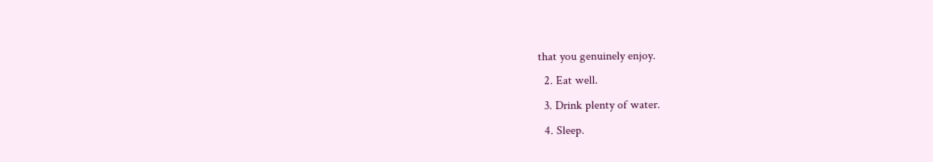that you genuinely enjoy.
  2. Eat well.
  3. Drink plenty of water.
  4. Sleep.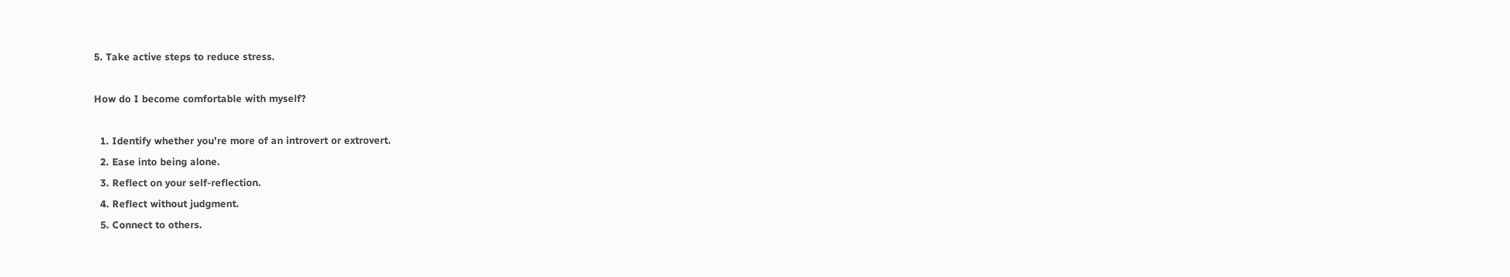5. Take active steps to reduce stress.

How do I become comfortable with myself?

  1. Identify whether you’re more of an introvert or extrovert.
  2. Ease into being alone.
  3. Reflect on your self-reflection.
  4. Reflect without judgment.
  5. Connect to others.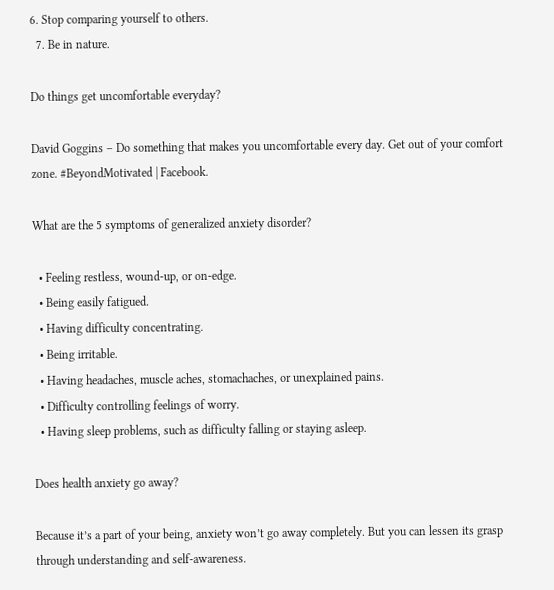6. Stop comparing yourself to others.
  7. Be in nature.

Do things get uncomfortable everyday?

David Goggins – Do something that makes you uncomfortable every day. Get out of your comfort zone. #BeyondMotivated | Facebook.

What are the 5 symptoms of generalized anxiety disorder?

  • Feeling restless, wound-up, or on-edge.
  • Being easily fatigued.
  • Having difficulty concentrating.
  • Being irritable.
  • Having headaches, muscle aches, stomachaches, or unexplained pains.
  • Difficulty controlling feelings of worry.
  • Having sleep problems, such as difficulty falling or staying asleep.

Does health anxiety go away?

Because it’s a part of your being, anxiety won’t go away completely. But you can lessen its grasp through understanding and self-awareness.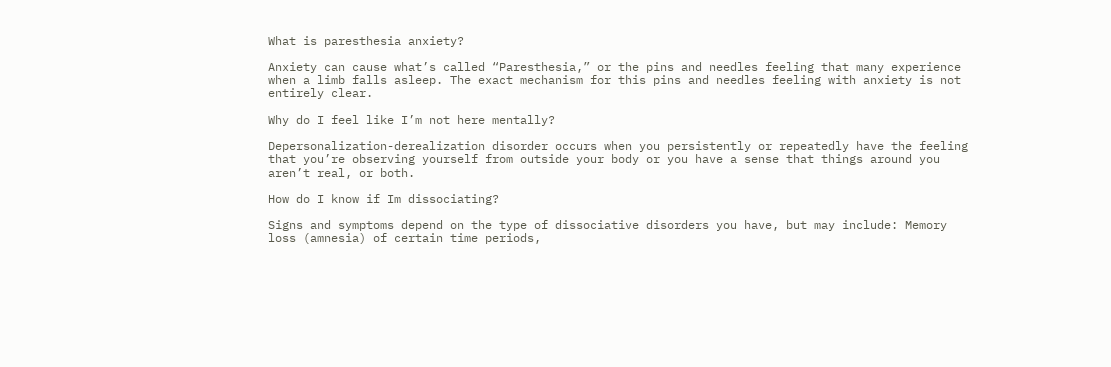What is paresthesia anxiety?

Anxiety can cause what’s called “Paresthesia,” or the pins and needles feeling that many experience when a limb falls asleep. The exact mechanism for this pins and needles feeling with anxiety is not entirely clear.

Why do I feel like I’m not here mentally?

Depersonalization-derealization disorder occurs when you persistently or repeatedly have the feeling that you’re observing yourself from outside your body or you have a sense that things around you aren’t real, or both.

How do I know if Im dissociating?

Signs and symptoms depend on the type of dissociative disorders you have, but may include: Memory loss (amnesia) of certain time periods,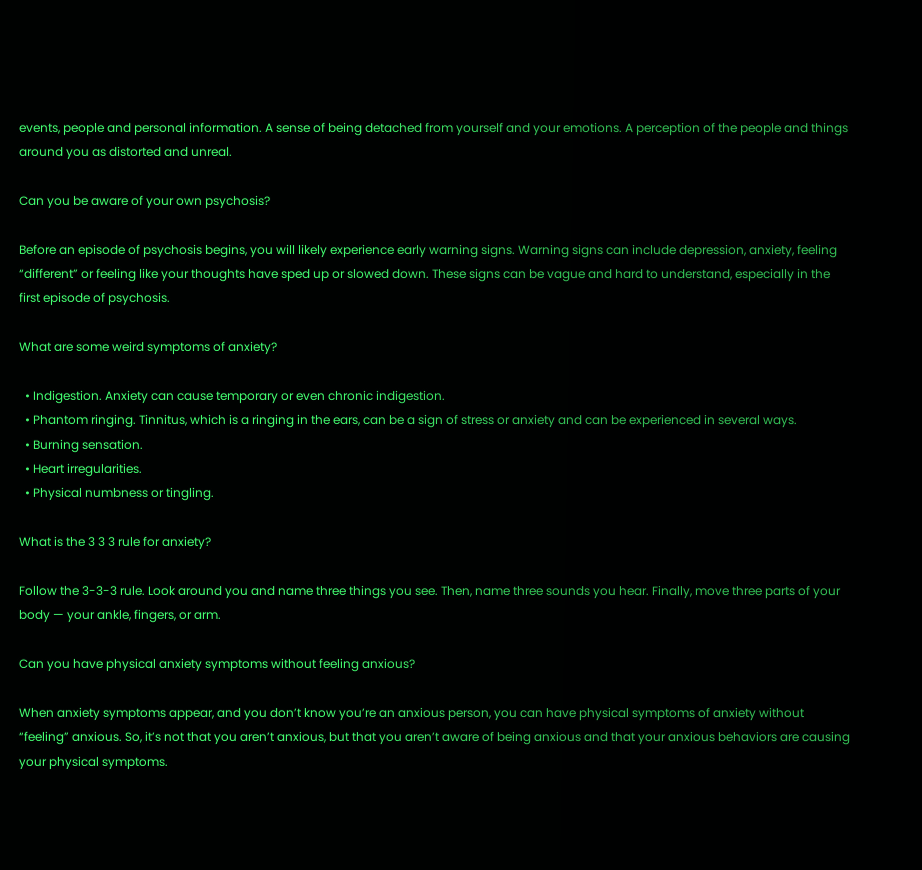events, people and personal information. A sense of being detached from yourself and your emotions. A perception of the people and things around you as distorted and unreal.

Can you be aware of your own psychosis?

Before an episode of psychosis begins, you will likely experience early warning signs. Warning signs can include depression, anxiety, feeling “different” or feeling like your thoughts have sped up or slowed down. These signs can be vague and hard to understand, especially in the first episode of psychosis.

What are some weird symptoms of anxiety?

  • Indigestion. Anxiety can cause temporary or even chronic indigestion.
  • Phantom ringing. Tinnitus, which is a ringing in the ears, can be a sign of stress or anxiety and can be experienced in several ways.
  • Burning sensation.
  • Heart irregularities.
  • Physical numbness or tingling.

What is the 3 3 3 rule for anxiety?

Follow the 3-3-3 rule. Look around you and name three things you see. Then, name three sounds you hear. Finally, move three parts of your body — your ankle, fingers, or arm.

Can you have physical anxiety symptoms without feeling anxious?

When anxiety symptoms appear, and you don’t know you’re an anxious person, you can have physical symptoms of anxiety without “feeling” anxious. So, it’s not that you aren’t anxious, but that you aren’t aware of being anxious and that your anxious behaviors are causing your physical symptoms.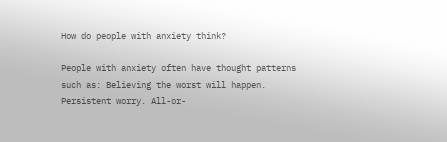How do people with anxiety think?

People with anxiety often have thought patterns such as: Believing the worst will happen. Persistent worry. All-or-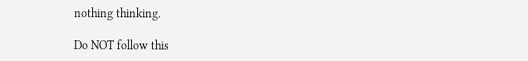nothing thinking.

Do NOT follow this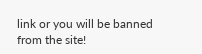link or you will be banned from the site!